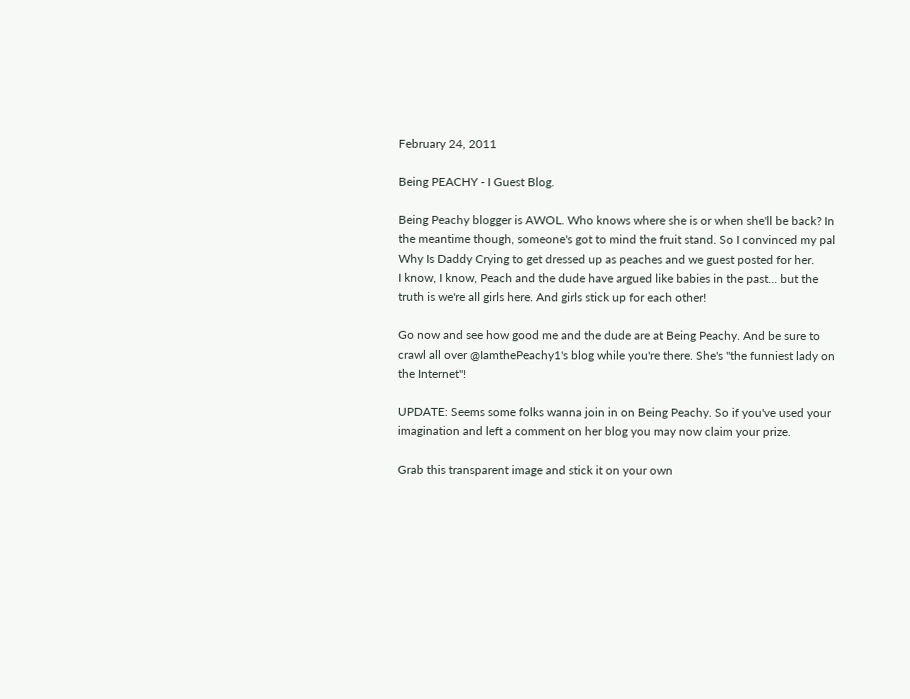February 24, 2011

Being PEACHY - I Guest Blog.

Being Peachy blogger is AWOL. Who knows where she is or when she'll be back? In the meantime though, someone's got to mind the fruit stand. So I convinced my pal Why Is Daddy Crying to get dressed up as peaches and we guest posted for her.
I know, I know, Peach and the dude have argued like babies in the past... but the truth is we're all girls here. And girls stick up for each other!

Go now and see how good me and the dude are at Being Peachy. And be sure to crawl all over @IamthePeachy1's blog while you're there. She's "the funniest lady on the Internet"!

UPDATE: Seems some folks wanna join in on Being Peachy. So if you've used your imagination and left a comment on her blog you may now claim your prize.

Grab this transparent image and stick it on your own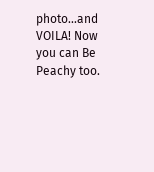photo...and VOILA! Now you can Be Peachy too.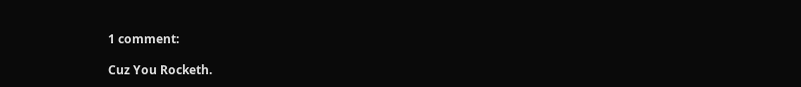1 comment:

Cuz You Rocketh.